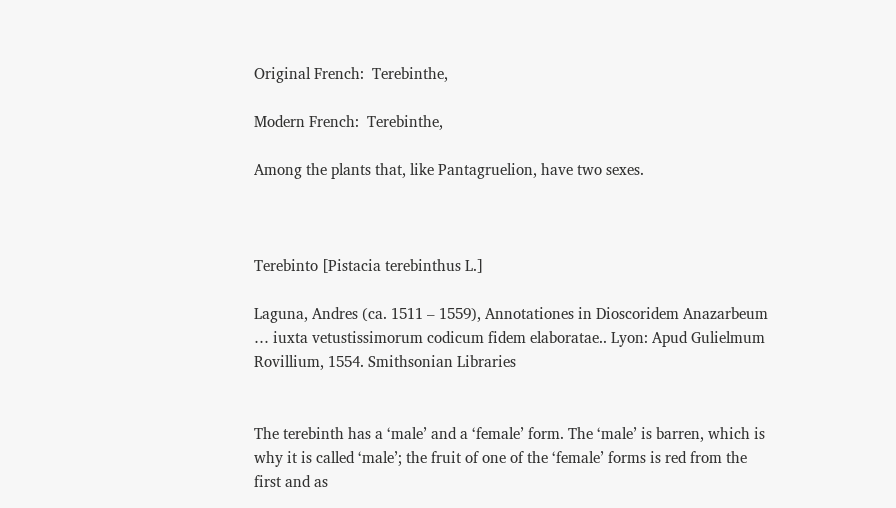Original French:  Terebinthe,

Modern French:  Terebinthe,

Among the plants that, like Pantagruelion, have two sexes.



Terebinto [Pistacia terebinthus L.]

Laguna, Andres (ca. 1511 – 1559), Annotationes in Dioscoridem Anazarbeum … iuxta vetustissimorum codicum fidem elaboratae.. Lyon: Apud Gulielmum Rovillium, 1554. Smithsonian Libraries


The terebinth has a ‘male’ and a ‘female’ form. The ‘male’ is barren, which is why it is called ‘male’; the fruit of one of the ‘female’ forms is red from the first and as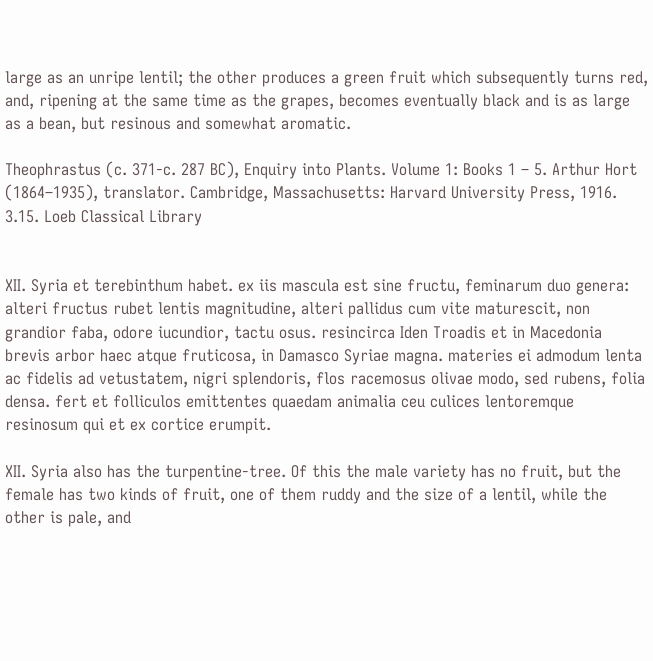large as an unripe lentil; the other produces a green fruit which subsequently turns red, and, ripening at the same time as the grapes, becomes eventually black and is as large as a bean, but resinous and somewhat aromatic.

Theophrastus (c. 371-c. 287 BC), Enquiry into Plants. Volume 1: Books 1 – 5. Arthur Hort (1864–1935), translator. Cambridge, Massachusetts: Harvard University Press, 1916. 3.15. Loeb Classical Library


XII. Syria et terebinthum habet. ex iis mascula est sine fructu, feminarum duo genera: alteri fructus rubet lentis magnitudine, alteri pallidus cum vite maturescit, non grandior faba, odore iucundior, tactu osus. resincirca Iden Troadis et in Macedonia brevis arbor haec atque fruticosa, in Damasco Syriae magna. materies ei admodum lenta ac fidelis ad vetustatem, nigri splendoris, flos racemosus olivae modo, sed rubens, folia densa. fert et folliculos emittentes quaedam animalia ceu culices lentoremque resinosum qui et ex cortice erumpit.

XII. Syria also has the turpentine-tree. Of this the male variety has no fruit, but the female has two kinds of fruit, one of them ruddy and the size of a lentil, while the other is pale, and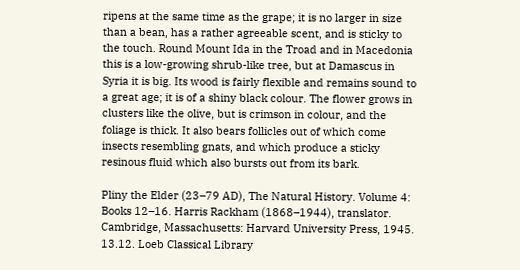ripens at the same time as the grape; it is no larger in size than a bean, has a rather agreeable scent, and is sticky to the touch. Round Mount Ida in the Troad and in Macedonia this is a low-growing shrub-like tree, but at Damascus in Syria it is big. Its wood is fairly flexible and remains sound to a great age; it is of a shiny black colour. The flower grows in clusters like the olive, but is crimson in colour, and the foliage is thick. It also bears follicles out of which come insects resembling gnats, and which produce a sticky resinous fluid which also bursts out from its bark.

Pliny the Elder (23–79 AD), The Natural History. Volume 4: Books 12–16. Harris Rackham (1868–1944), translator. Cambridge, Massachusetts: Harvard University Press, 1945. 13.12. Loeb Classical Library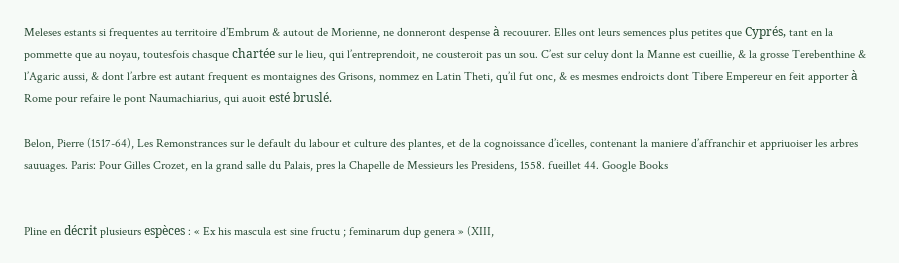Meleses estants si frequentes au territoire d’Embrum & autout de Morienne, ne donneront despense à recouurer. Elles ont leurs semences plus petites que Cyprés, tant en la pommette que au noyau, toutesfois chasque chartée sur le lieu, qui l’entreprendoit, ne cousteroit pas un sou. C’est sur celuy dont la Manne est cueillie, & la grosse Terebenthine & l’Agaric aussi, & dont l’arbre est autant frequent es montaignes des Grisons, nommez en Latin Theti, qu’il fut onc, & es mesmes endroicts dont Tibere Empereur en feit apporter à Rome pour refaire le pont Naumachiarius, qui auoit esté bruslé.

Belon, Pierre (1517-64), Les Remonstrances sur le default du labour et culture des plantes, et de la cognoissance d’icelles, contenant la maniere d’affranchir et appriuoiser les arbres sauuages. Paris: Pour Gilles Crozet, en la grand salle du Palais, pres la Chapelle de Messieurs les Presidens, 1558. fueillet 44. Google Books


Pline en décrit plusieurs espèces : « Ex his mascula est sine fructu ; feminarum dup genera » (XIII,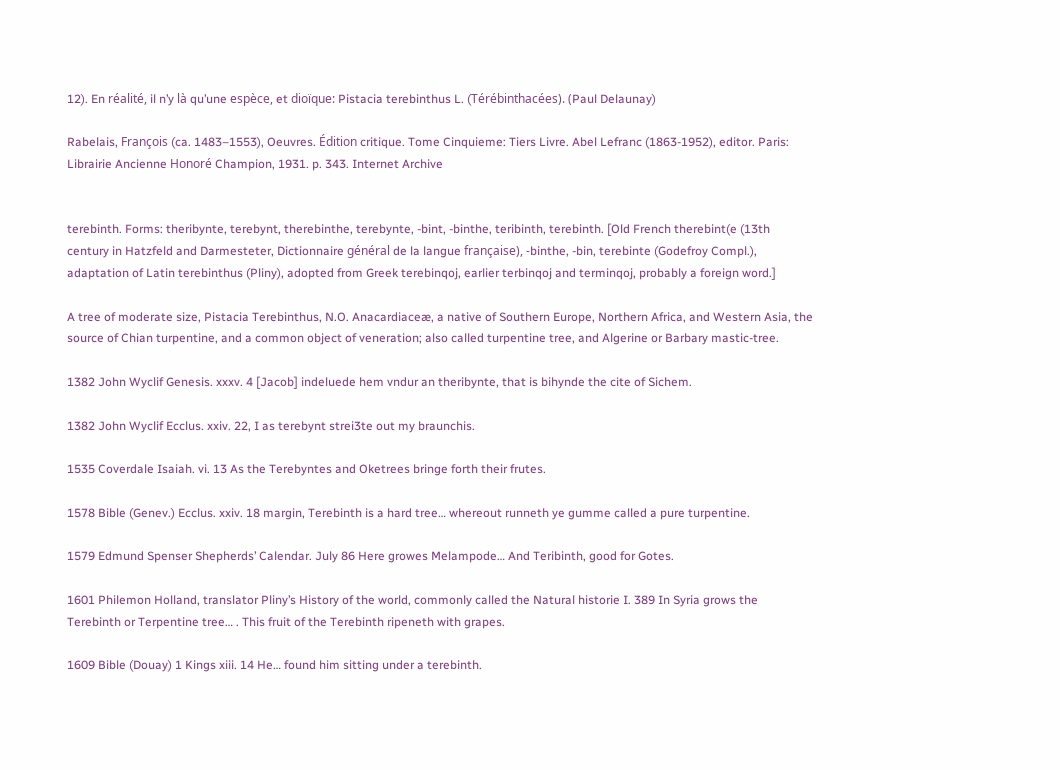12). En réalité, il n’y là qu’une espèce, et dioïque: Pistacia terebinthus L. (Térébinthacées). (Paul Delaunay)

Rabelais, François (ca. 1483–1553), Oeuvres. Édition critique. Tome Cinquieme: Tiers Livre. Abel Lefranc (1863-1952), editor. Paris: Librairie Ancienne Honoré Champion, 1931. p. 343. Internet Archive


terebinth. Forms: theribynte, terebynt, therebinthe, terebynte, -bint, -binthe, teribinth, terebinth. [Old French therebint(e (13th century in Hatzfeld and Darmesteter, Dictionnaire général de la langue française), -binthe, -bin, terebinte (Godefroy Compl.), adaptation of Latin terebinthus (Pliny), adopted from Greek terebinqoj, earlier terbinqoj and terminqoj, probably a foreign word.]

A tree of moderate size, Pistacia Terebinthus, N.O. Anacardiaceæ, a native of Southern Europe, Northern Africa, and Western Asia, the source of Chian turpentine, and a common object of veneration; also called turpentine tree, and Algerine or Barbary mastic-tree.

1382 John Wyclif Genesis. xxxv. 4 [Jacob] indeluede hem vndur an theribynte, that is bihynde the cite of Sichem.

1382 John Wyclif Ecclus. xxiv. 22, I as terebynt strei3te out my braunchis.

1535 Coverdale Isaiah. vi. 13 As the Terebyntes and Oketrees bringe forth their frutes.

1578 Bible (Genev.) Ecclus. xxiv. 18 margin, Terebinth is a hard tree… whereout runneth ye gumme called a pure turpentine.

1579 Edmund Spenser Shepherds’ Calendar. July 86 Here growes Melampode… And Teribinth, good for Gotes.

1601 Philemon Holland, translator Pliny’s History of the world, commonly called the Natural historie I. 389 In Syria grows the Terebinth or Terpentine tree… . This fruit of the Terebinth ripeneth with grapes.

1609 Bible (Douay) 1 Kings xiii. 14 He… found him sitting under a terebinth.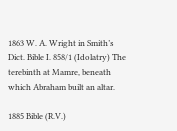1863 W. A. Wright in Smith’s Dict. Bible I. 858/1 (Idolatry) The terebinth at Mamre, beneath which Abraham built an altar.

1885 Bible (R.V.)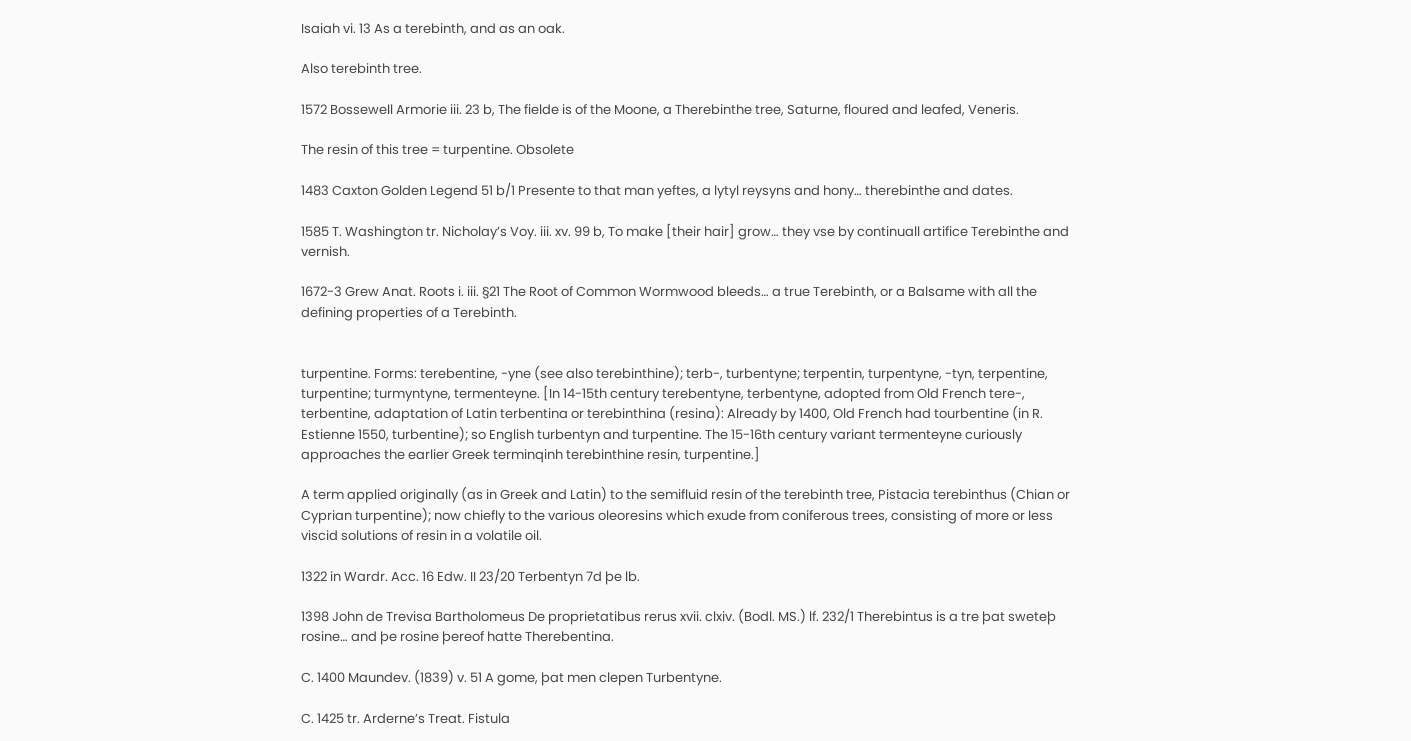Isaiah vi. 13 As a terebinth, and as an oak.

Also terebinth tree.

1572 Bossewell Armorie iii. 23 b, The fielde is of the Moone, a Therebinthe tree, Saturne, floured and leafed, Veneris.

The resin of this tree = turpentine. Obsolete

1483 Caxton Golden Legend 51 b/1 Presente to that man yeftes, a lytyl reysyns and hony… therebinthe and dates.

1585 T. Washington tr. Nicholay’s Voy. iii. xv. 99 b, To make [their hair] grow… they vse by continuall artifice Terebinthe and vernish.

1672-3 Grew Anat. Roots i. iii. §21 The Root of Common Wormwood bleeds… a true Terebinth, or a Balsame with all the defining properties of a Terebinth.


turpentine. Forms: terebentine, -yne (see also terebinthine); terb-, turbentyne; terpentin, turpentyne, -tyn, terpentine, turpentine; turmyntyne, termenteyne. [In 14-15th century terebentyne, terbentyne, adopted from Old French tere-, terbentine, adaptation of Latin terbentina or terebinthina (resina): Already by 1400, Old French had tourbentine (in R. Estienne 1550, turbentine); so English turbentyn and turpentine. The 15-16th century variant termenteyne curiously approaches the earlier Greek terminqinh terebinthine resin, turpentine.]

A term applied originally (as in Greek and Latin) to the semifluid resin of the terebinth tree, Pistacia terebinthus (Chian or Cyprian turpentine); now chiefly to the various oleoresins which exude from coniferous trees, consisting of more or less viscid solutions of resin in a volatile oil.

1322 in Wardr. Acc. 16 Edw. II 23/20 Terbentyn 7d þe lb.

1398 John de Trevisa Bartholomeus De proprietatibus rerus xvii. clxiv. (Bodl. MS.) lf. 232/1 Therebintus is a tre þat sweteþ rosine… and þe rosine þereof hatte Therebentina.

C. 1400 Maundev. (1839) v. 51 A gome, þat men clepen Turbentyne.

C. 1425 tr. Arderne’s Treat. Fistula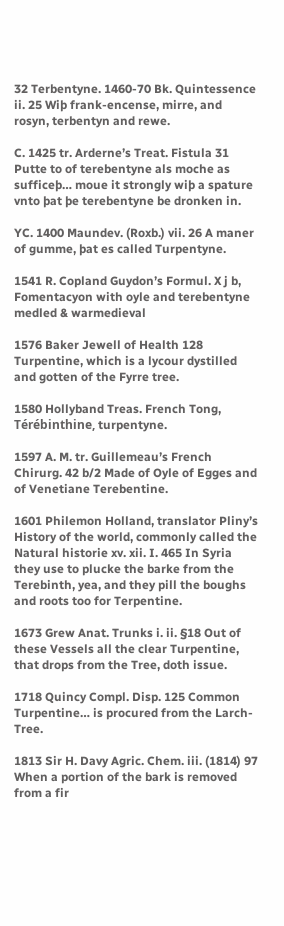32 Terbentyne. 1460-70 Bk. Quintessence ii. 25 Wiþ frank-encense, mirre, and rosyn, terbentyn and rewe.

C. 1425 tr. Arderne’s Treat. Fistula 31 Putte to of terebentyne als moche as sufficeþ… moue it strongly wiþ a spature vnto þat þe terebentyne be dronken in.

YC. 1400 Maundev. (Roxb.) vii. 26 A maner of gumme, þat es called Turpentyne.

1541 R. Copland Guydon’s Formul. X j b, Fomentacyon with oyle and terebentyne medled & warmedieval

1576 Baker Jewell of Health 128 Turpentine, which is a lycour dystilled and gotten of the Fyrre tree.

1580 Hollyband Treas. French Tong, Térébinthine, turpentyne.

1597 A. M. tr. Guillemeau’s French Chirurg. 42 b/2 Made of Oyle of Egges and of Venetiane Terebentine.

1601 Philemon Holland, translator Pliny’s History of the world, commonly called the Natural historie xv. xii. I. 465 In Syria they use to plucke the barke from the Terebinth, yea, and they pill the boughs and roots too for Terpentine.

1673 Grew Anat. Trunks i. ii. §18 Out of these Vessels all the clear Turpentine, that drops from the Tree, doth issue.

1718 Quincy Compl. Disp. 125 Common Turpentine… is procured from the Larch-Tree.

1813 Sir H. Davy Agric. Chem. iii. (1814) 97 When a portion of the bark is removed from a fir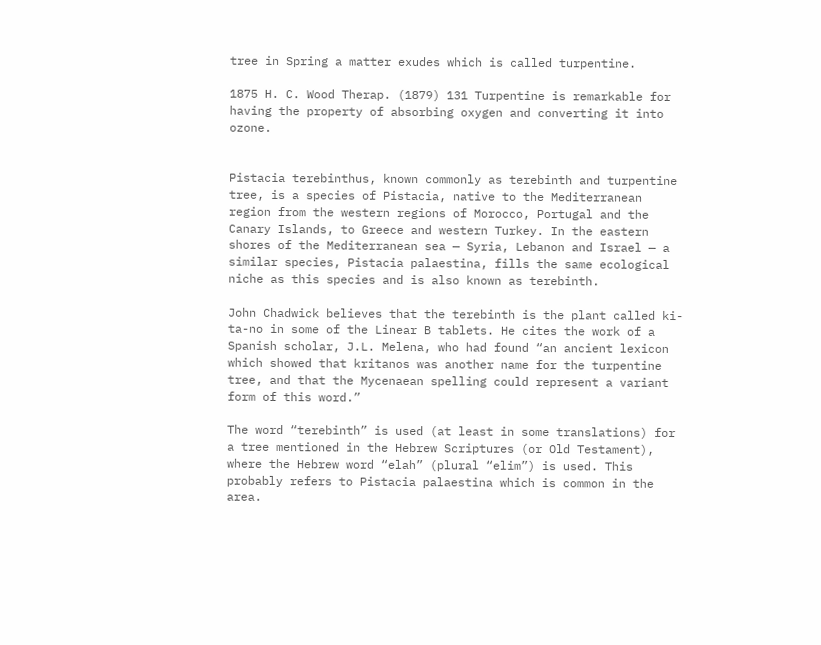tree in Spring a matter exudes which is called turpentine.

1875 H. C. Wood Therap. (1879) 131 Turpentine is remarkable for having the property of absorbing oxygen and converting it into ozone.


Pistacia terebinthus, known commonly as terebinth and turpentine tree, is a species of Pistacia, native to the Mediterranean region from the western regions of Morocco, Portugal and the Canary Islands, to Greece and western Turkey. In the eastern shores of the Mediterranean sea — Syria, Lebanon and Israel — a similar species, Pistacia palaestina, fills the same ecological niche as this species and is also known as terebinth.

John Chadwick believes that the terebinth is the plant called ki-ta-no in some of the Linear B tablets. He cites the work of a Spanish scholar, J.L. Melena, who had found “an ancient lexicon which showed that kritanos was another name for the turpentine tree, and that the Mycenaean spelling could represent a variant form of this word.”

The word “terebinth” is used (at least in some translations) for a tree mentioned in the Hebrew Scriptures (or Old Testament), where the Hebrew word “elah” (plural “elim”) is used. This probably refers to Pistacia palaestina which is common in the area.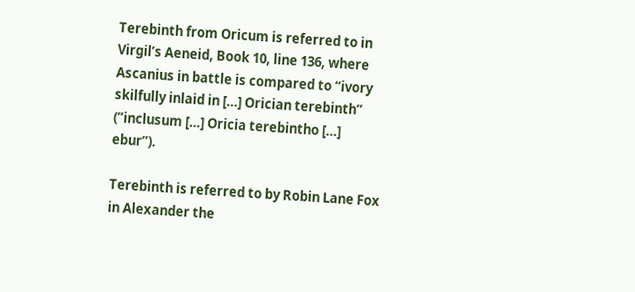Terebinth from Oricum is referred to in Virgil’s Aeneid, Book 10, line 136, where Ascanius in battle is compared to “ivory skilfully inlaid in […] Orician terebinth” (”inclusum […] Oricia terebintho […] ebur”).

Terebinth is referred to by Robin Lane Fox in Alexander the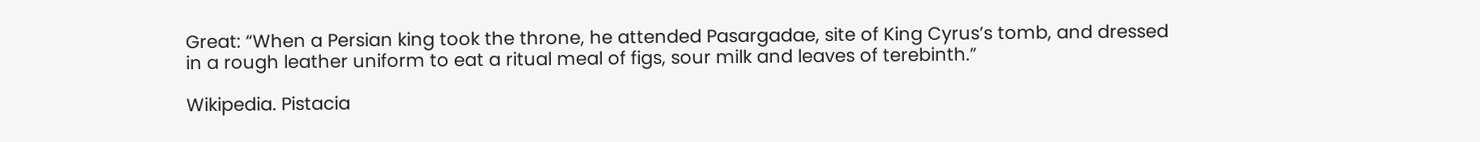Great: “When a Persian king took the throne, he attended Pasargadae, site of King Cyrus’s tomb, and dressed in a rough leather uniform to eat a ritual meal of figs, sour milk and leaves of terebinth.”

Wikipedia. Pistacia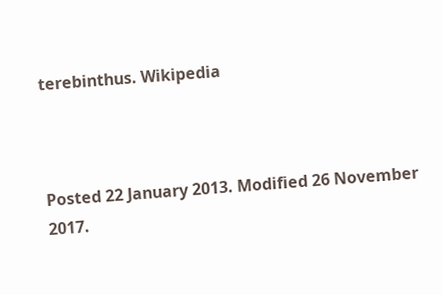terebinthus. Wikipedia



Posted 22 January 2013. Modified 26 November 2017.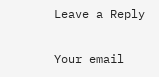Leave a Reply

Your email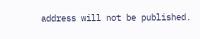address will not be published.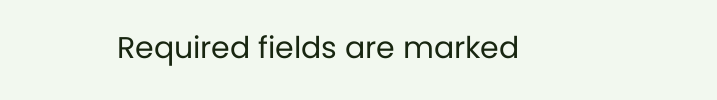Required fields are marked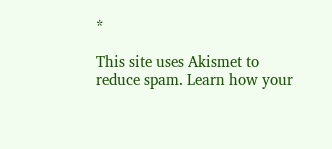*

This site uses Akismet to reduce spam. Learn how your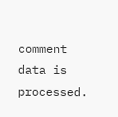comment data is processed.